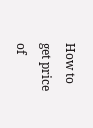How to get price of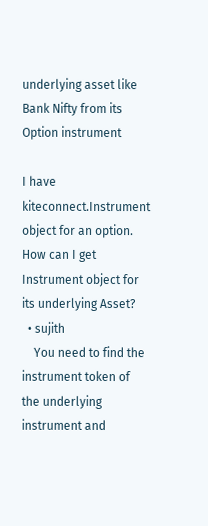underlying asset like Bank Nifty from its Option instrument

I have kiteconnect.Instrument object for an option. How can I get Instrument object for its underlying Asset?
  • sujith
    You need to find the instrument token of the underlying instrument and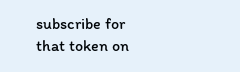subscribe for that token on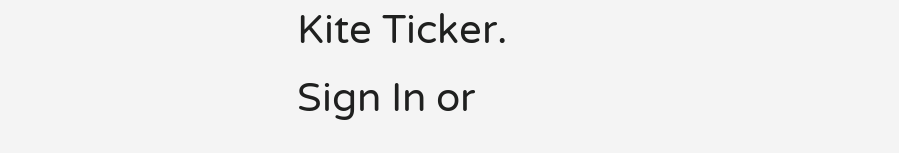Kite Ticker.
Sign In or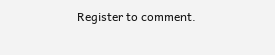Register to comment.